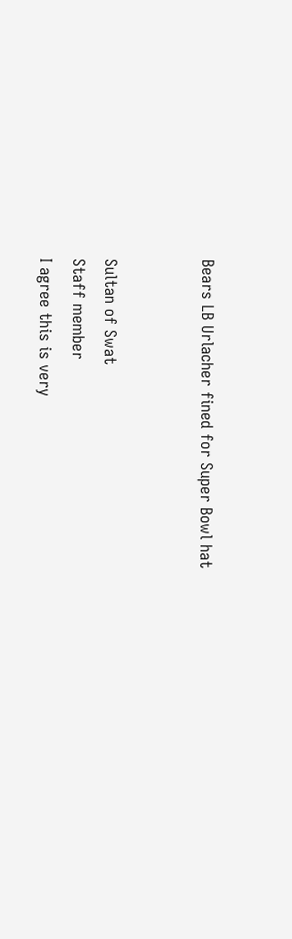Bears LB Urlacher fined for Super Bowl hat


Sultan of Swat
Staff member
I agree this is very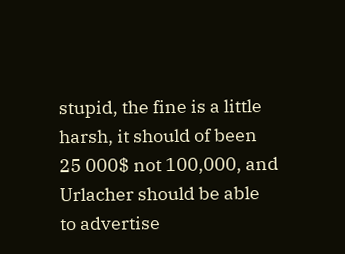stupid, the fine is a little harsh, it should of been 25 000$ not 100,000, and Urlacher should be able to advertise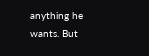anything he wants. But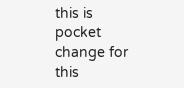this is pocket change for this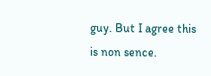guy. But I agree this is non sence.